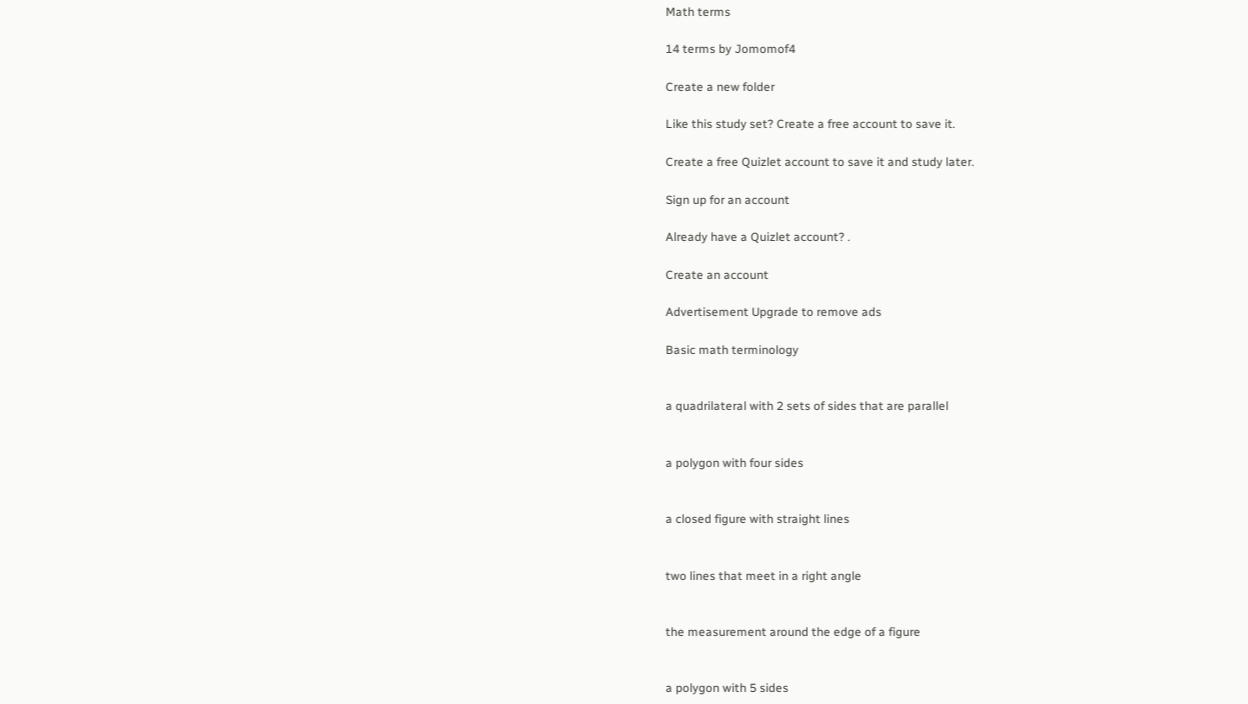Math terms

14 terms by Jomomof4

Create a new folder

Like this study set? Create a free account to save it.

Create a free Quizlet account to save it and study later.

Sign up for an account

Already have a Quizlet account? .

Create an account

Advertisement Upgrade to remove ads

Basic math terminology


a quadrilateral with 2 sets of sides that are parallel


a polygon with four sides


a closed figure with straight lines


two lines that meet in a right angle


the measurement around the edge of a figure


a polygon with 5 sides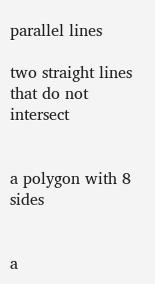parallel lines

two straight lines that do not intersect


a polygon with 8 sides


a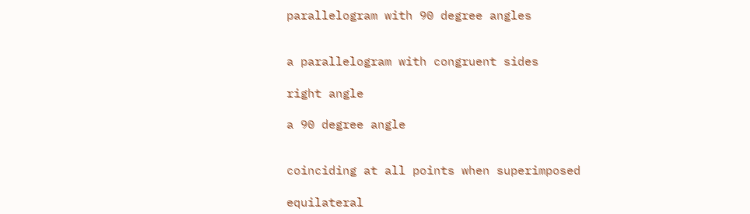parallelogram with 90 degree angles


a parallelogram with congruent sides

right angle

a 90 degree angle


coinciding at all points when superimposed

equilateral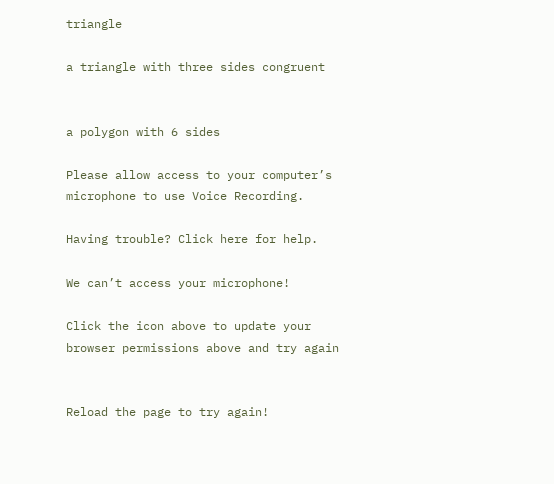triangle

a triangle with three sides congruent


a polygon with 6 sides

Please allow access to your computer’s microphone to use Voice Recording.

Having trouble? Click here for help.

We can’t access your microphone!

Click the icon above to update your browser permissions above and try again


Reload the page to try again!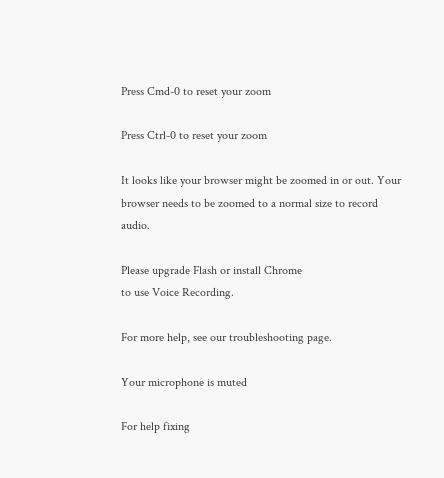Press Cmd-0 to reset your zoom

Press Ctrl-0 to reset your zoom

It looks like your browser might be zoomed in or out. Your browser needs to be zoomed to a normal size to record audio.

Please upgrade Flash or install Chrome
to use Voice Recording.

For more help, see our troubleshooting page.

Your microphone is muted

For help fixing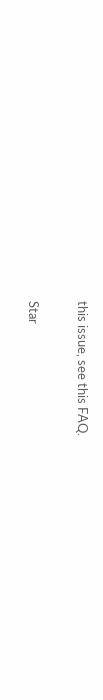this issue, see this FAQ.

Star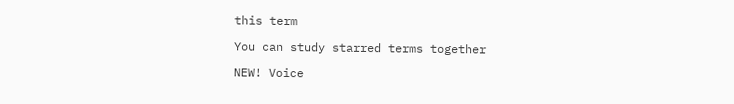this term

You can study starred terms together

NEW! Voice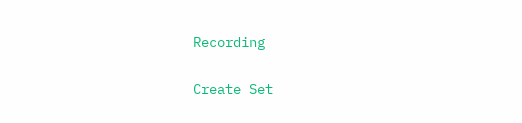Recording

Create Set